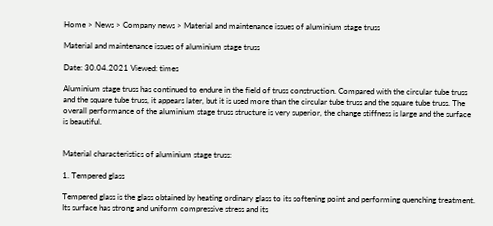Home > News > Company news > Material and maintenance issues of aluminium stage truss

Material and maintenance issues of aluminium stage truss

Date: 30.04.2021 Viewed: times

Aluminium stage truss has continued to endure in the field of truss construction. Compared with the circular tube truss and the square tube truss, it appears later, but it is used more than the circular tube truss and the square tube truss. The overall performance of the aluminium stage truss structure is very superior, the change stiffness is large and the surface is beautiful.


Material characteristics of aluminium stage truss:

1. Tempered glass

Tempered glass is the glass obtained by heating ordinary glass to its softening point and performing quenching treatment. Its surface has strong and uniform compressive stress and its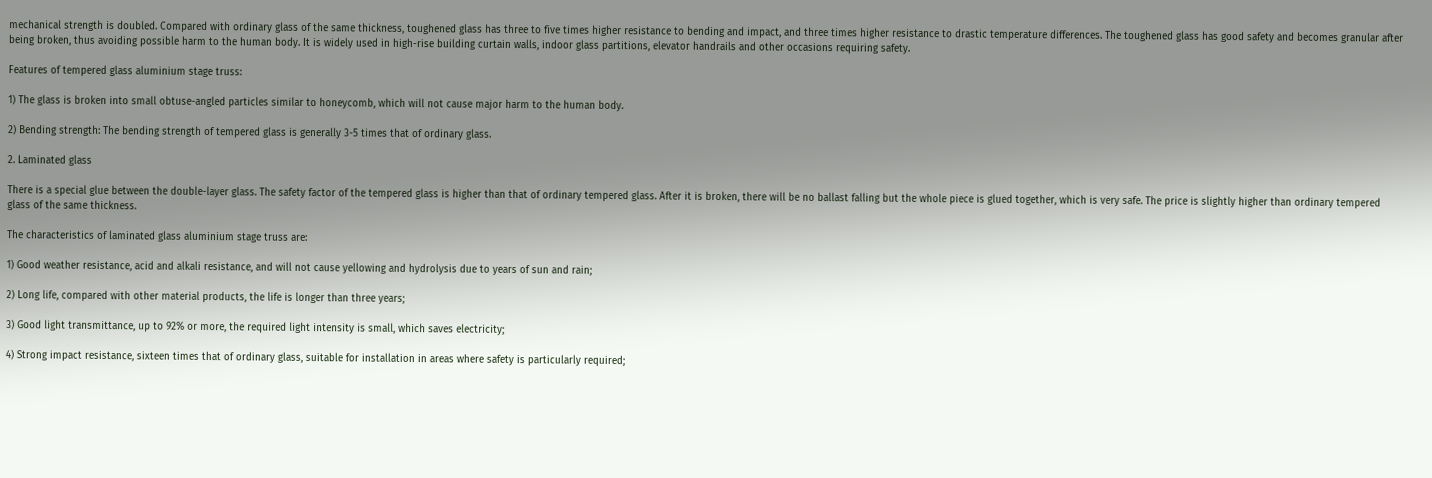mechanical strength is doubled. Compared with ordinary glass of the same thickness, toughened glass has three to five times higher resistance to bending and impact, and three times higher resistance to drastic temperature differences. The toughened glass has good safety and becomes granular after being broken, thus avoiding possible harm to the human body. It is widely used in high-rise building curtain walls, indoor glass partitions, elevator handrails and other occasions requiring safety.

Features of tempered glass aluminium stage truss:

1) The glass is broken into small obtuse-angled particles similar to honeycomb, which will not cause major harm to the human body.

2) Bending strength: The bending strength of tempered glass is generally 3-5 times that of ordinary glass.

2. Laminated glass

There is a special glue between the double-layer glass. The safety factor of the tempered glass is higher than that of ordinary tempered glass. After it is broken, there will be no ballast falling but the whole piece is glued together, which is very safe. The price is slightly higher than ordinary tempered glass of the same thickness.

The characteristics of laminated glass aluminium stage truss are:

1) Good weather resistance, acid and alkali resistance, and will not cause yellowing and hydrolysis due to years of sun and rain;

2) Long life, compared with other material products, the life is longer than three years;

3) Good light transmittance, up to 92% or more, the required light intensity is small, which saves electricity;

4) Strong impact resistance, sixteen times that of ordinary glass, suitable for installation in areas where safety is particularly required;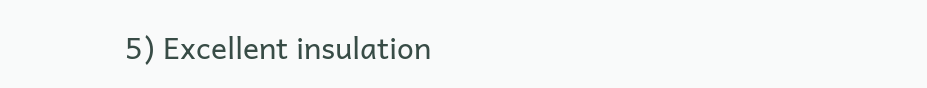5) Excellent insulation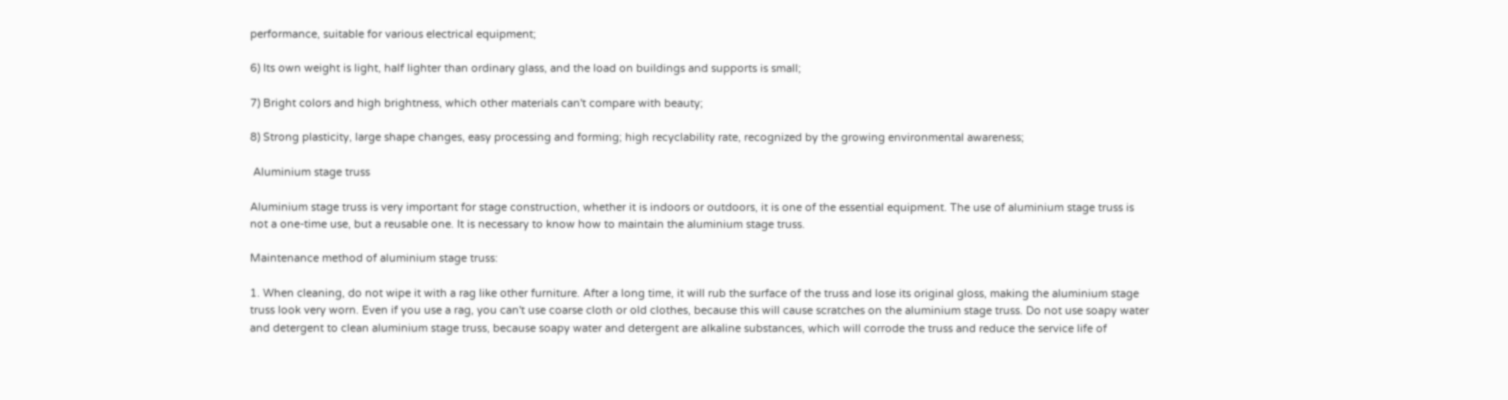performance, suitable for various electrical equipment;

6) Its own weight is light, half lighter than ordinary glass, and the load on buildings and supports is small;

7) Bright colors and high brightness, which other materials can't compare with beauty;

8) Strong plasticity, large shape changes, easy processing and forming; high recyclability rate, recognized by the growing environmental awareness;

 Aluminium stage truss

Aluminium stage truss is very important for stage construction, whether it is indoors or outdoors, it is one of the essential equipment. The use of aluminium stage truss is not a one-time use, but a reusable one. It is necessary to know how to maintain the aluminium stage truss.

Maintenance method of aluminium stage truss:

1. When cleaning, do not wipe it with a rag like other furniture. After a long time, it will rub the surface of the truss and lose its original gloss, making the aluminium stage truss look very worn. Even if you use a rag, you can't use coarse cloth or old clothes, because this will cause scratches on the aluminium stage truss. Do not use soapy water and detergent to clean aluminium stage truss, because soapy water and detergent are alkaline substances, which will corrode the truss and reduce the service life of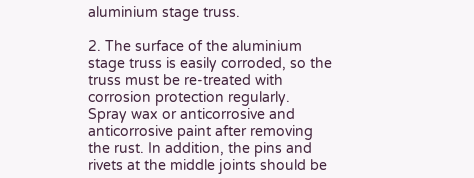aluminium stage truss.

2. The surface of the aluminium stage truss is easily corroded, so the truss must be re-treated with corrosion protection regularly. Spray wax or anticorrosive and anticorrosive paint after removing the rust. In addition, the pins and rivets at the middle joints should be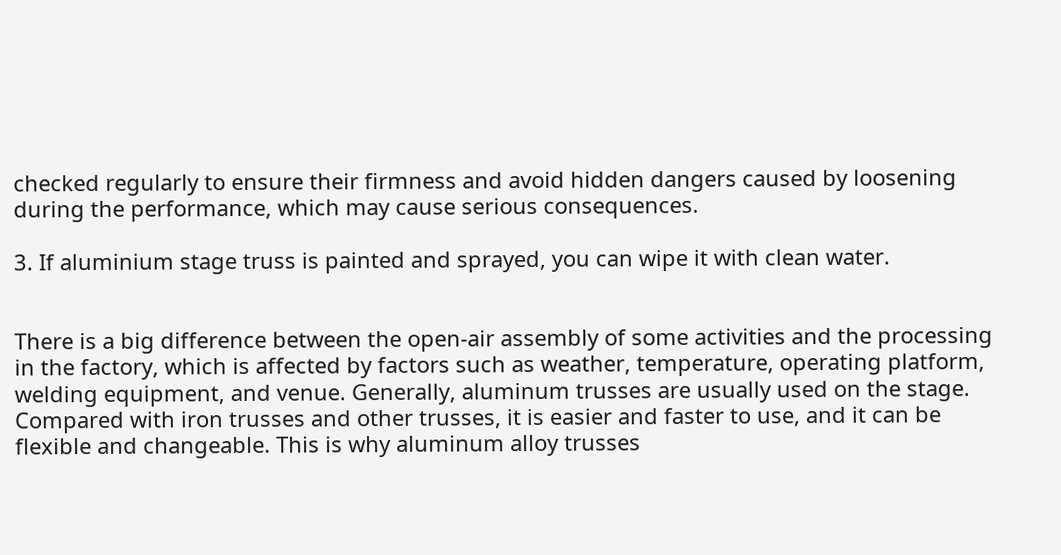checked regularly to ensure their firmness and avoid hidden dangers caused by loosening during the performance, which may cause serious consequences.

3. If aluminium stage truss is painted and sprayed, you can wipe it with clean water.


There is a big difference between the open-air assembly of some activities and the processing in the factory, which is affected by factors such as weather, temperature, operating platform, welding equipment, and venue. Generally, aluminum trusses are usually used on the stage. Compared with iron trusses and other trusses, it is easier and faster to use, and it can be flexible and changeable. This is why aluminum alloy trusses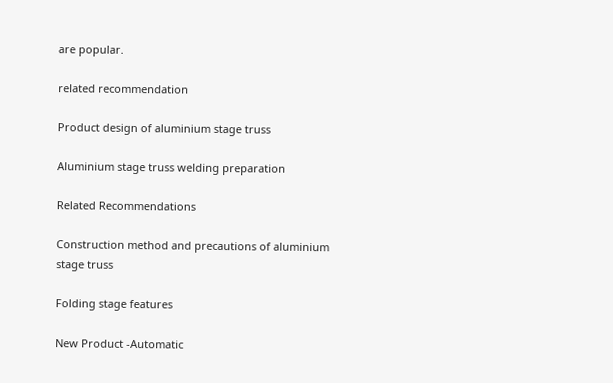are popular.

related recommendation

Product design of aluminium stage truss

Aluminium stage truss welding preparation

Related Recommendations

Construction method and precautions of aluminium stage truss

Folding stage features

New Product -Automatic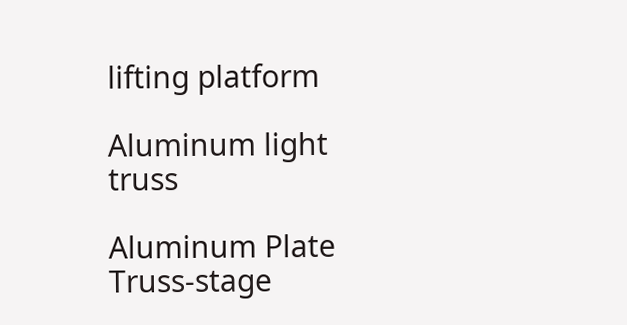lifting platform

Aluminum light truss

Aluminum Plate Truss-stage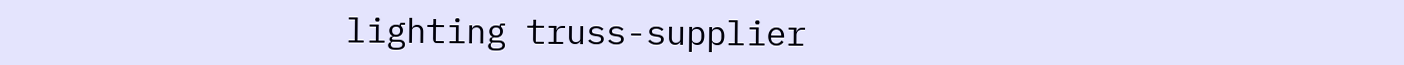lighting truss-supplier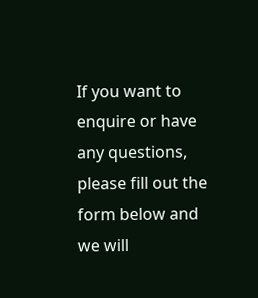If you want to enquire or have any questions, please fill out the form below and we will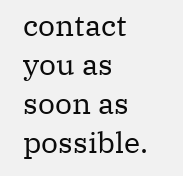contact you as soon as possible.